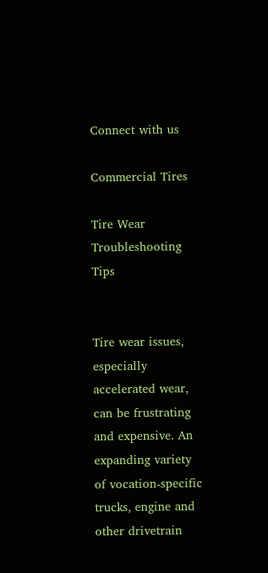Connect with us

Commercial Tires

Tire Wear Troubleshooting Tips


Tire wear issues, especially accelerated wear, can be frustrating and expensive. An expanding variety of vocation-specific trucks, engine and other drivetrain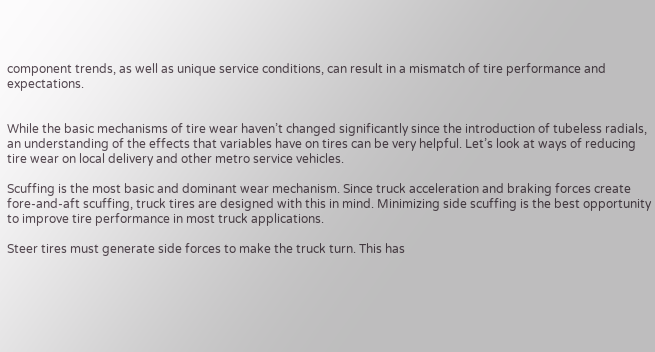component trends, as well as unique service conditions, can result in a mismatch of tire performance and expectations.


While the basic mechanisms of tire wear haven’t changed significantly since the introduction of tubeless radials, an understanding of the effects that variables have on tires can be very helpful. Let’s look at ways of reducing tire wear on local delivery and other metro service vehicles.

Scuffing is the most basic and dominant wear mechanism. Since truck acceleration and braking forces create fore-and-aft scuffing, truck tires are designed with this in mind. Minimizing side scuffing is the best opportunity to improve tire performance in most truck applications.

Steer tires must generate side forces to make the truck turn. This has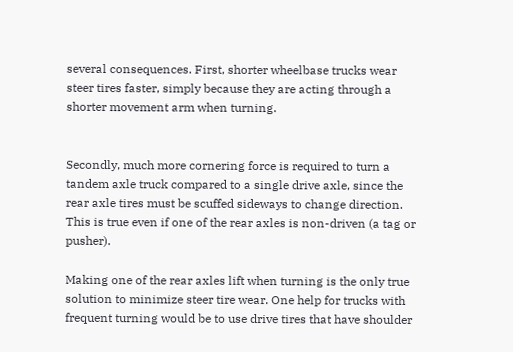several consequences. First, shorter wheelbase trucks wear steer tires faster, simply because they are acting through a shorter movement arm when turning.


Secondly, much more cornering force is required to turn a tandem axle truck compared to a single drive axle, since the rear axle tires must be scuffed sideways to change direction. This is true even if one of the rear axles is non-driven (a tag or pusher).

Making one of the rear axles lift when turning is the only true solution to minimize steer tire wear. One help for trucks with frequent turning would be to use drive tires that have shoulder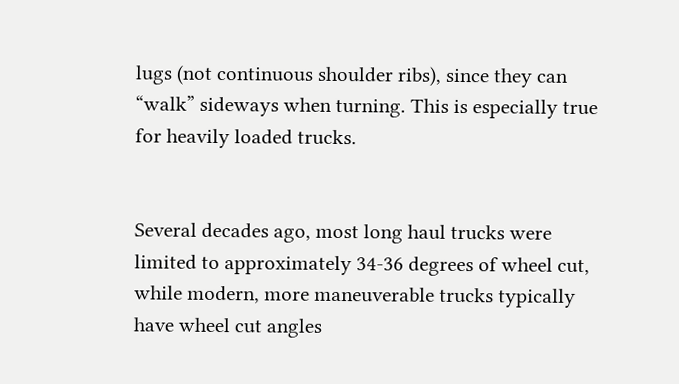lugs (not continuous shoulder ribs), since they can “walk” sideways when turning. This is especially true for heavily loaded trucks.


Several decades ago, most long haul trucks were limited to approximately 34-36 degrees of wheel cut, while modern, more maneuverable trucks typically have wheel cut angles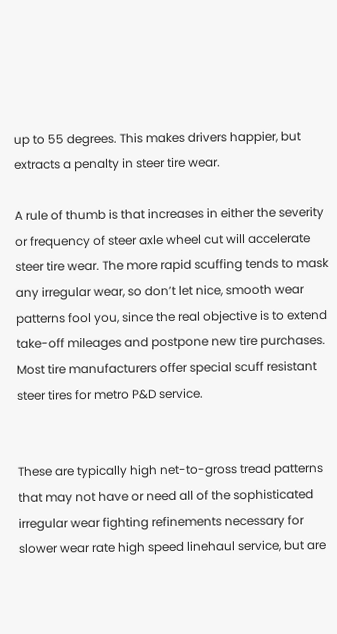up to 55 degrees. This makes drivers happier, but extracts a penalty in steer tire wear.

A rule of thumb is that increases in either the severity or frequency of steer axle wheel cut will accelerate steer tire wear. The more rapid scuffing tends to mask any irregular wear, so don’t let nice, smooth wear patterns fool you, since the real objective is to extend take-off mileages and postpone new tire purchases. Most tire manufacturers offer special scuff resistant steer tires for metro P&D service.


These are typically high net-to-gross tread patterns that may not have or need all of the sophisticated irregular wear fighting refinements necessary for slower wear rate high speed linehaul service, but are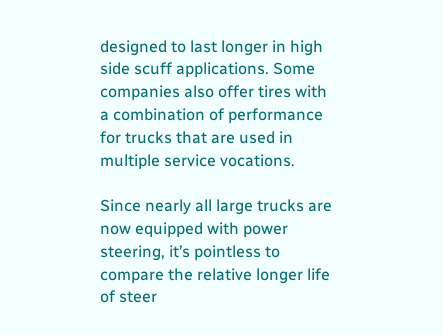designed to last longer in high side scuff applications. Some companies also offer tires with a combination of performance for trucks that are used in multiple service vocations.

Since nearly all large trucks are now equipped with power steering, it’s pointless to compare the relative longer life of steer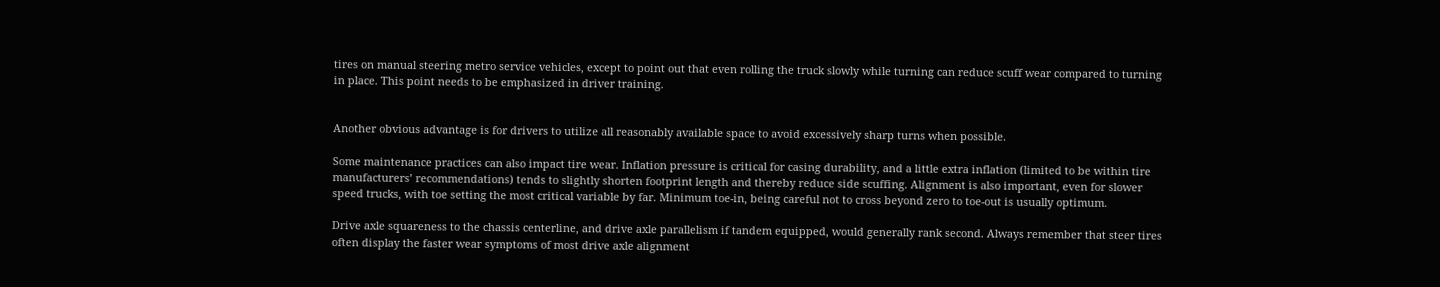tires on manual steering metro service vehicles, except to point out that even rolling the truck slowly while turning can reduce scuff wear compared to turning in place. This point needs to be emphasized in driver training.


Another obvious advantage is for drivers to utilize all reasonably available space to avoid excessively sharp turns when possible.

Some maintenance practices can also impact tire wear. Inflation pressure is critical for casing durability, and a little extra inflation (limited to be within tire manufacturers’ recommendations) tends to slightly shorten footprint length and thereby reduce side scuffing. Alignment is also important, even for slower speed trucks, with toe setting the most critical variable by far. Minimum toe-in, being careful not to cross beyond zero to toe-out is usually optimum.

Drive axle squareness to the chassis centerline, and drive axle parallelism if tandem equipped, would generally rank second. Always remember that steer tires often display the faster wear symptoms of most drive axle alignment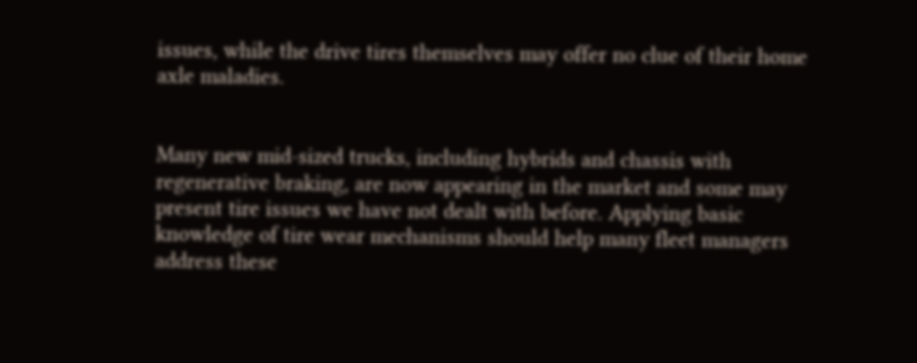issues, while the drive tires themselves may offer no clue of their home axle maladies.


Many new mid-sized trucks, including hybrids and chassis with regenerative braking, are now appearing in the market and some may present tire issues we have not dealt with before. Applying basic knowledge of tire wear mechanisms should help many fleet managers address these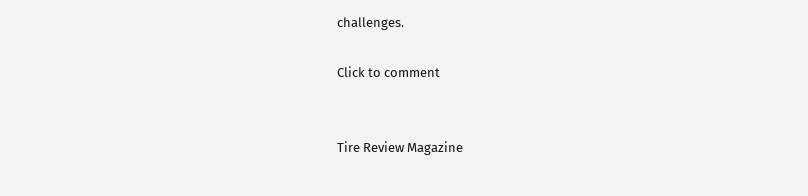challenges.

Click to comment


Tire Review Magazine